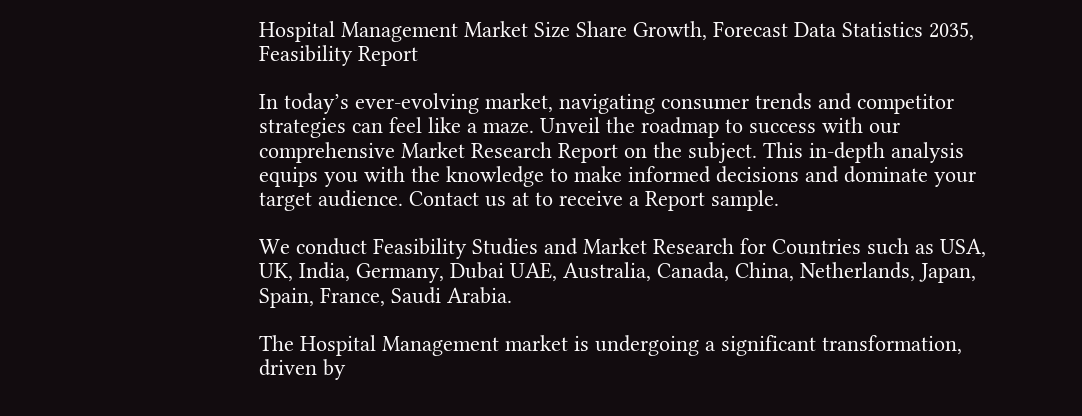Hospital Management Market Size Share Growth, Forecast Data Statistics 2035, Feasibility Report

In today’s ever-evolving market, navigating consumer trends and competitor strategies can feel like a maze. Unveil the roadmap to success with our comprehensive Market Research Report on the subject. This in-depth analysis equips you with the knowledge to make informed decisions and dominate your target audience. Contact us at to receive a Report sample.

We conduct Feasibility Studies and Market Research for Countries such as USA, UK, India, Germany, Dubai UAE, Australia, Canada, China, Netherlands, Japan, Spain, France, Saudi Arabia.

The Hospital Management market is undergoing a significant transformation, driven by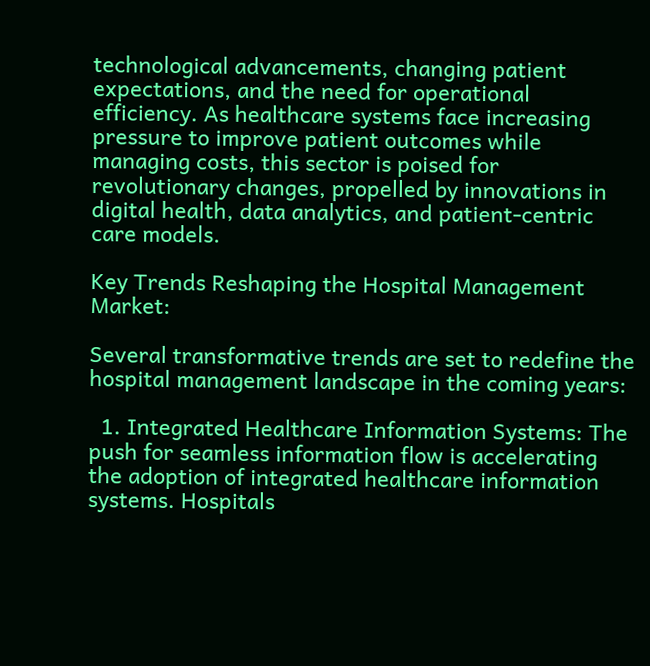technological advancements, changing patient expectations, and the need for operational efficiency. As healthcare systems face increasing pressure to improve patient outcomes while managing costs, this sector is poised for revolutionary changes, propelled by innovations in digital health, data analytics, and patient-centric care models.

Key Trends Reshaping the Hospital Management Market:

Several transformative trends are set to redefine the hospital management landscape in the coming years:

  1. Integrated Healthcare Information Systems: The push for seamless information flow is accelerating the adoption of integrated healthcare information systems. Hospitals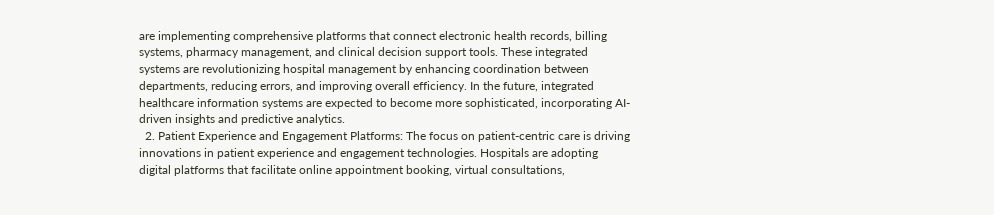are implementing comprehensive platforms that connect electronic health records, billing systems, pharmacy management, and clinical decision support tools. These integrated systems are revolutionizing hospital management by enhancing coordination between departments, reducing errors, and improving overall efficiency. In the future, integrated healthcare information systems are expected to become more sophisticated, incorporating AI-driven insights and predictive analytics.
  2. Patient Experience and Engagement Platforms: The focus on patient-centric care is driving innovations in patient experience and engagement technologies. Hospitals are adopting digital platforms that facilitate online appointment booking, virtual consultations,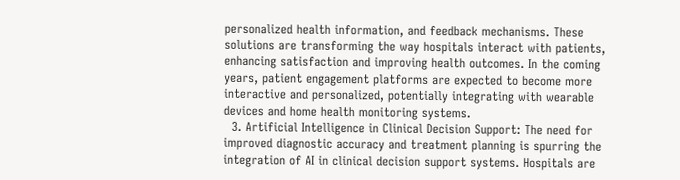personalized health information, and feedback mechanisms. These solutions are transforming the way hospitals interact with patients, enhancing satisfaction and improving health outcomes. In the coming years, patient engagement platforms are expected to become more interactive and personalized, potentially integrating with wearable devices and home health monitoring systems.
  3. Artificial Intelligence in Clinical Decision Support: The need for improved diagnostic accuracy and treatment planning is spurring the integration of AI in clinical decision support systems. Hospitals are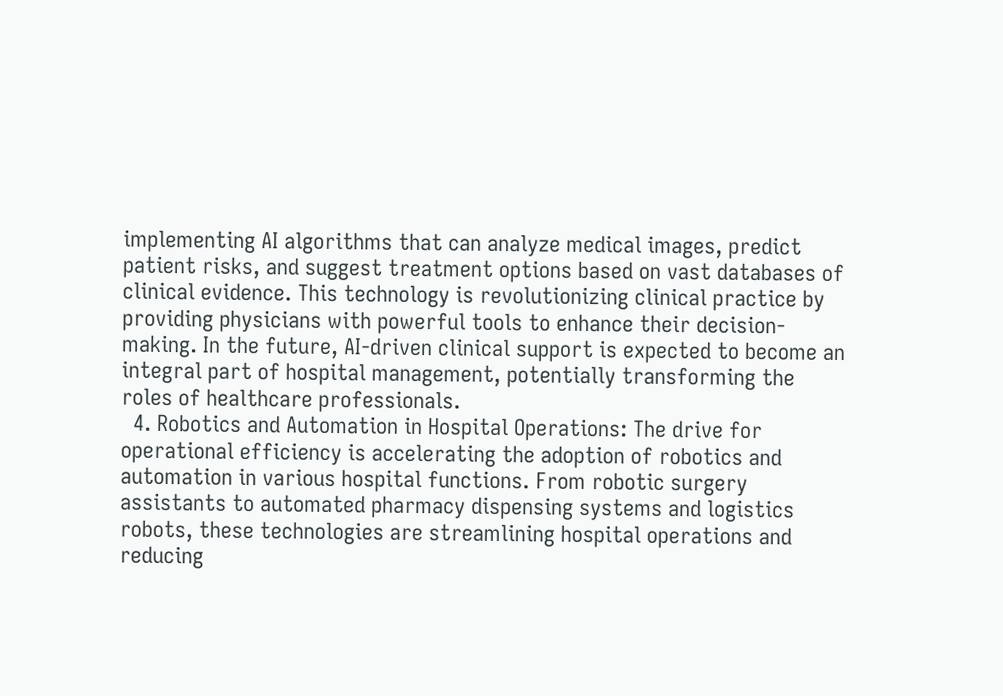implementing AI algorithms that can analyze medical images, predict patient risks, and suggest treatment options based on vast databases of clinical evidence. This technology is revolutionizing clinical practice by providing physicians with powerful tools to enhance their decision-making. In the future, AI-driven clinical support is expected to become an integral part of hospital management, potentially transforming the roles of healthcare professionals.
  4. Robotics and Automation in Hospital Operations: The drive for operational efficiency is accelerating the adoption of robotics and automation in various hospital functions. From robotic surgery assistants to automated pharmacy dispensing systems and logistics robots, these technologies are streamlining hospital operations and reducing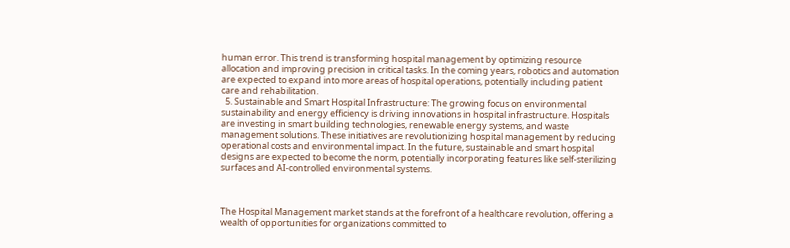human error. This trend is transforming hospital management by optimizing resource allocation and improving precision in critical tasks. In the coming years, robotics and automation are expected to expand into more areas of hospital operations, potentially including patient care and rehabilitation.
  5. Sustainable and Smart Hospital Infrastructure: The growing focus on environmental sustainability and energy efficiency is driving innovations in hospital infrastructure. Hospitals are investing in smart building technologies, renewable energy systems, and waste management solutions. These initiatives are revolutionizing hospital management by reducing operational costs and environmental impact. In the future, sustainable and smart hospital designs are expected to become the norm, potentially incorporating features like self-sterilizing surfaces and AI-controlled environmental systems.



The Hospital Management market stands at the forefront of a healthcare revolution, offering a wealth of opportunities for organizations committed to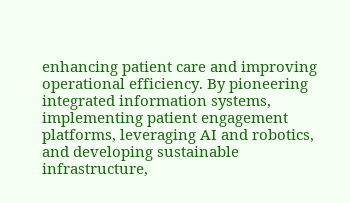enhancing patient care and improving operational efficiency. By pioneering integrated information systems, implementing patient engagement platforms, leveraging AI and robotics, and developing sustainable infrastructure,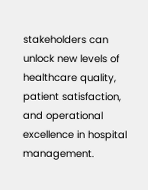stakeholders can unlock new levels of healthcare quality, patient satisfaction, and operational excellence in hospital management.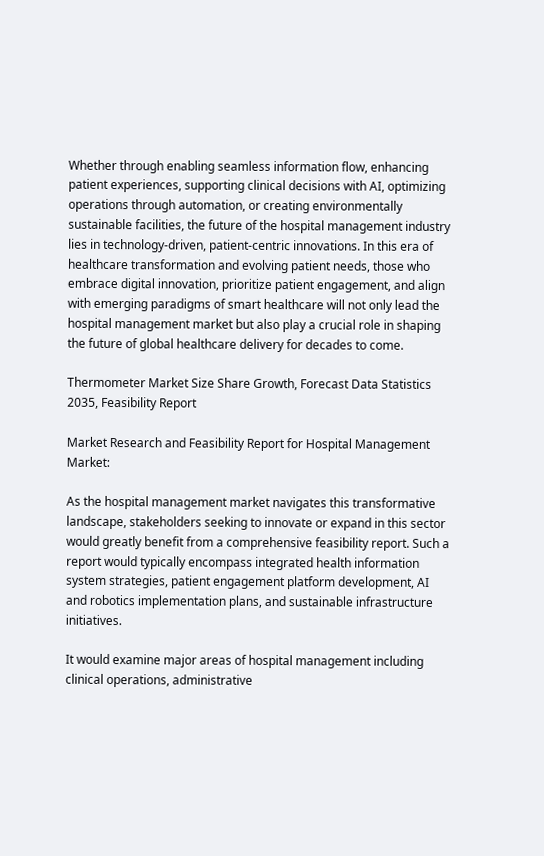Whether through enabling seamless information flow, enhancing patient experiences, supporting clinical decisions with AI, optimizing operations through automation, or creating environmentally sustainable facilities, the future of the hospital management industry lies in technology-driven, patient-centric innovations. In this era of healthcare transformation and evolving patient needs, those who embrace digital innovation, prioritize patient engagement, and align with emerging paradigms of smart healthcare will not only lead the hospital management market but also play a crucial role in shaping the future of global healthcare delivery for decades to come.

Thermometer Market Size Share Growth, Forecast Data Statistics 2035, Feasibility Report

Market Research and Feasibility Report for Hospital Management Market:

As the hospital management market navigates this transformative landscape, stakeholders seeking to innovate or expand in this sector would greatly benefit from a comprehensive feasibility report. Such a report would typically encompass integrated health information system strategies, patient engagement platform development, AI and robotics implementation plans, and sustainable infrastructure initiatives.

It would examine major areas of hospital management including clinical operations, administrative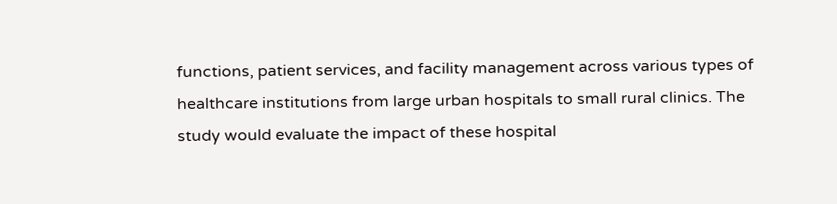functions, patient services, and facility management across various types of healthcare institutions from large urban hospitals to small rural clinics. The study would evaluate the impact of these hospital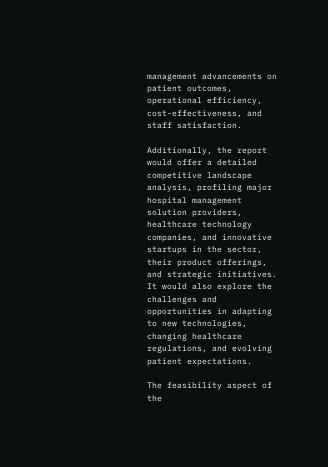management advancements on patient outcomes, operational efficiency, cost-effectiveness, and staff satisfaction.

Additionally, the report would offer a detailed competitive landscape analysis, profiling major hospital management solution providers, healthcare technology companies, and innovative startups in the sector, their product offerings, and strategic initiatives. It would also explore the challenges and opportunities in adapting to new technologies, changing healthcare regulations, and evolving patient expectations.

The feasibility aspect of the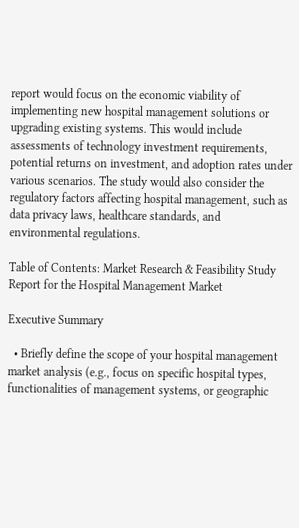report would focus on the economic viability of implementing new hospital management solutions or upgrading existing systems. This would include assessments of technology investment requirements, potential returns on investment, and adoption rates under various scenarios. The study would also consider the regulatory factors affecting hospital management, such as data privacy laws, healthcare standards, and environmental regulations.

Table of Contents: Market Research & Feasibility Study Report for the Hospital Management Market

Executive Summary

  • Briefly define the scope of your hospital management market analysis (e.g., focus on specific hospital types, functionalities of management systems, or geographic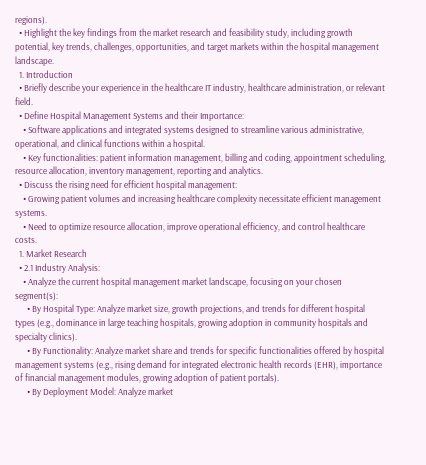regions).
  • Highlight the key findings from the market research and feasibility study, including growth potential, key trends, challenges, opportunities, and target markets within the hospital management landscape.
  1. Introduction
  • Briefly describe your experience in the healthcare IT industry, healthcare administration, or relevant field.
  • Define Hospital Management Systems and their Importance:
    • Software applications and integrated systems designed to streamline various administrative, operational, and clinical functions within a hospital.
    • Key functionalities: patient information management, billing and coding, appointment scheduling, resource allocation, inventory management, reporting and analytics.
  • Discuss the rising need for efficient hospital management:
    • Growing patient volumes and increasing healthcare complexity necessitate efficient management systems.
    • Need to optimize resource allocation, improve operational efficiency, and control healthcare costs.
  1. Market Research
  • 2.1 Industry Analysis:
    • Analyze the current hospital management market landscape, focusing on your chosen segment(s):
      • By Hospital Type: Analyze market size, growth projections, and trends for different hospital types (e.g., dominance in large teaching hospitals, growing adoption in community hospitals and specialty clinics).
      • By Functionality: Analyze market share and trends for specific functionalities offered by hospital management systems (e.g., rising demand for integrated electronic health records (EHR), importance of financial management modules, growing adoption of patient portals).
      • By Deployment Model: Analyze market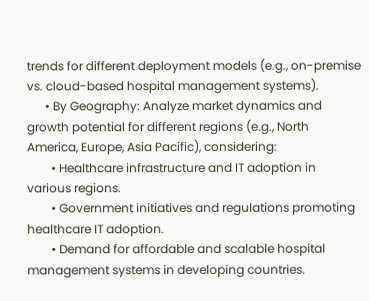trends for different deployment models (e.g., on-premise vs. cloud-based hospital management systems).
      • By Geography: Analyze market dynamics and growth potential for different regions (e.g., North America, Europe, Asia Pacific), considering:
        • Healthcare infrastructure and IT adoption in various regions.
        • Government initiatives and regulations promoting healthcare IT adoption.
        • Demand for affordable and scalable hospital management systems in developing countries.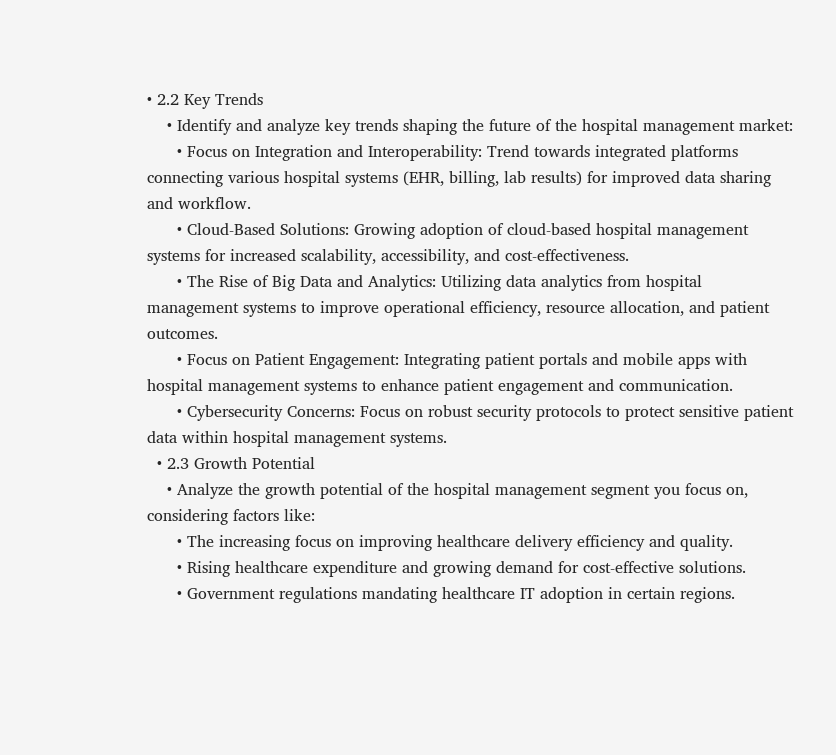• 2.2 Key Trends
    • Identify and analyze key trends shaping the future of the hospital management market:
      • Focus on Integration and Interoperability: Trend towards integrated platforms connecting various hospital systems (EHR, billing, lab results) for improved data sharing and workflow.
      • Cloud-Based Solutions: Growing adoption of cloud-based hospital management systems for increased scalability, accessibility, and cost-effectiveness.
      • The Rise of Big Data and Analytics: Utilizing data analytics from hospital management systems to improve operational efficiency, resource allocation, and patient outcomes.
      • Focus on Patient Engagement: Integrating patient portals and mobile apps with hospital management systems to enhance patient engagement and communication.
      • Cybersecurity Concerns: Focus on robust security protocols to protect sensitive patient data within hospital management systems.
  • 2.3 Growth Potential
    • Analyze the growth potential of the hospital management segment you focus on, considering factors like:
      • The increasing focus on improving healthcare delivery efficiency and quality.
      • Rising healthcare expenditure and growing demand for cost-effective solutions.
      • Government regulations mandating healthcare IT adoption in certain regions.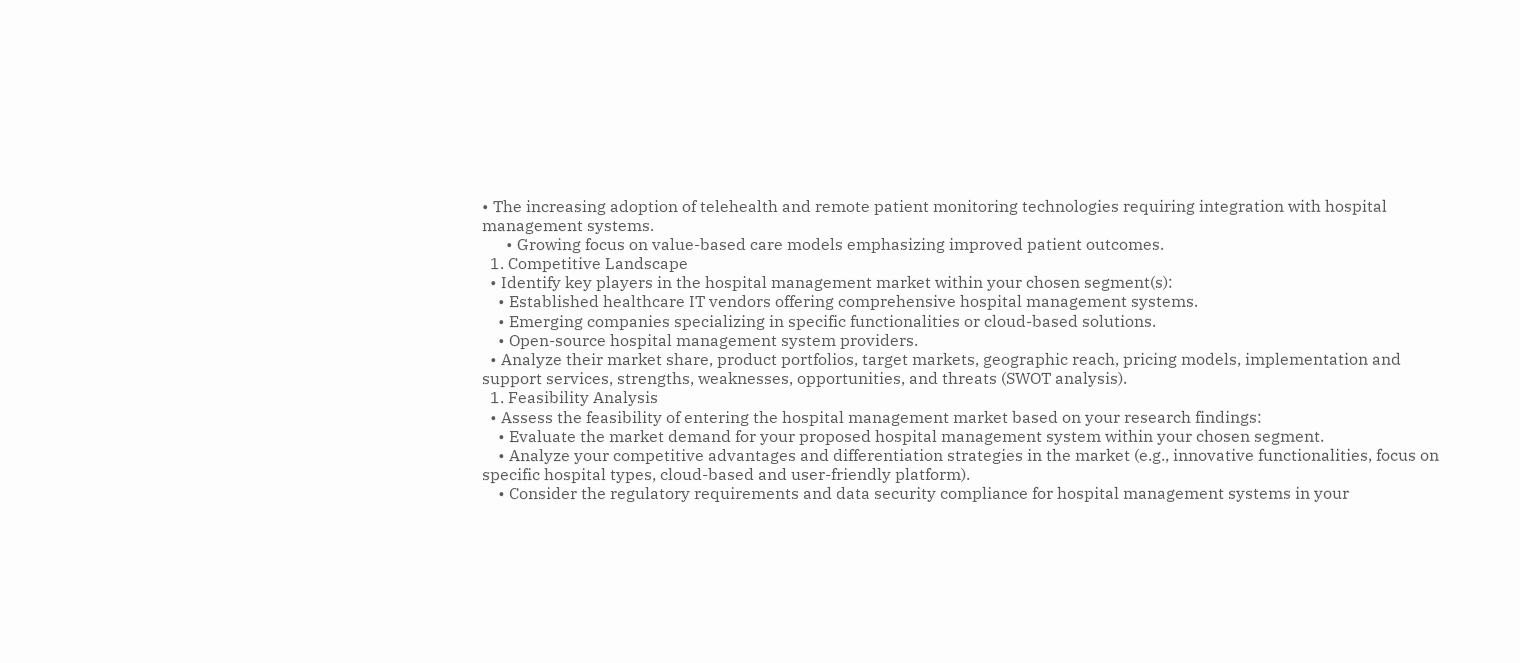• The increasing adoption of telehealth and remote patient monitoring technologies requiring integration with hospital management systems.
      • Growing focus on value-based care models emphasizing improved patient outcomes.
  1. Competitive Landscape
  • Identify key players in the hospital management market within your chosen segment(s):
    • Established healthcare IT vendors offering comprehensive hospital management systems.
    • Emerging companies specializing in specific functionalities or cloud-based solutions.
    • Open-source hospital management system providers.
  • Analyze their market share, product portfolios, target markets, geographic reach, pricing models, implementation and support services, strengths, weaknesses, opportunities, and threats (SWOT analysis).
  1. Feasibility Analysis
  • Assess the feasibility of entering the hospital management market based on your research findings:
    • Evaluate the market demand for your proposed hospital management system within your chosen segment.
    • Analyze your competitive advantages and differentiation strategies in the market (e.g., innovative functionalities, focus on specific hospital types, cloud-based and user-friendly platform).
    • Consider the regulatory requirements and data security compliance for hospital management systems in your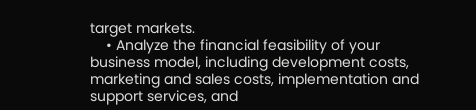target markets.
    • Analyze the financial feasibility of your business model, including development costs, marketing and sales costs, implementation and support services, and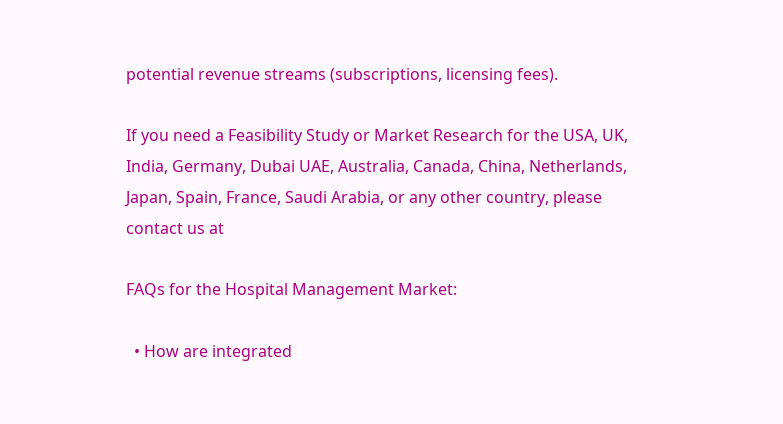potential revenue streams (subscriptions, licensing fees).

If you need a Feasibility Study or Market Research for the USA, UK, India, Germany, Dubai UAE, Australia, Canada, China, Netherlands, Japan, Spain, France, Saudi Arabia, or any other country, please contact us at

FAQs for the Hospital Management Market:

  • How are integrated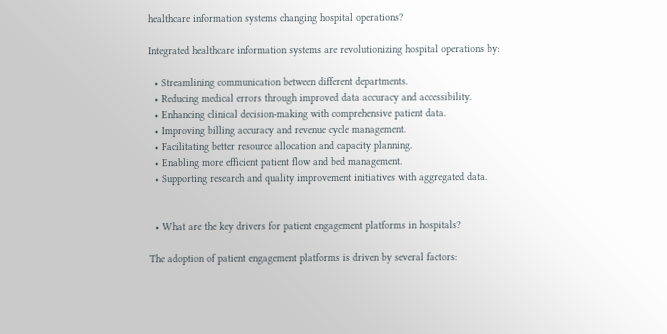healthcare information systems changing hospital operations?

Integrated healthcare information systems are revolutionizing hospital operations by:

  • Streamlining communication between different departments.
  • Reducing medical errors through improved data accuracy and accessibility.
  • Enhancing clinical decision-making with comprehensive patient data.
  • Improving billing accuracy and revenue cycle management.
  • Facilitating better resource allocation and capacity planning.
  • Enabling more efficient patient flow and bed management.
  • Supporting research and quality improvement initiatives with aggregated data.


  • What are the key drivers for patient engagement platforms in hospitals?

The adoption of patient engagement platforms is driven by several factors: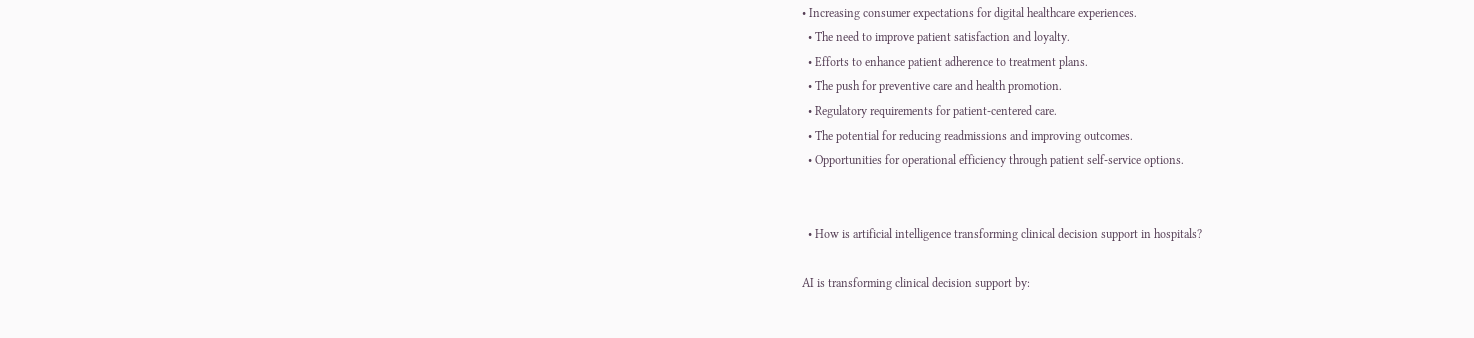• Increasing consumer expectations for digital healthcare experiences.
  • The need to improve patient satisfaction and loyalty.
  • Efforts to enhance patient adherence to treatment plans.
  • The push for preventive care and health promotion.
  • Regulatory requirements for patient-centered care.
  • The potential for reducing readmissions and improving outcomes.
  • Opportunities for operational efficiency through patient self-service options.


  • How is artificial intelligence transforming clinical decision support in hospitals?

AI is transforming clinical decision support by: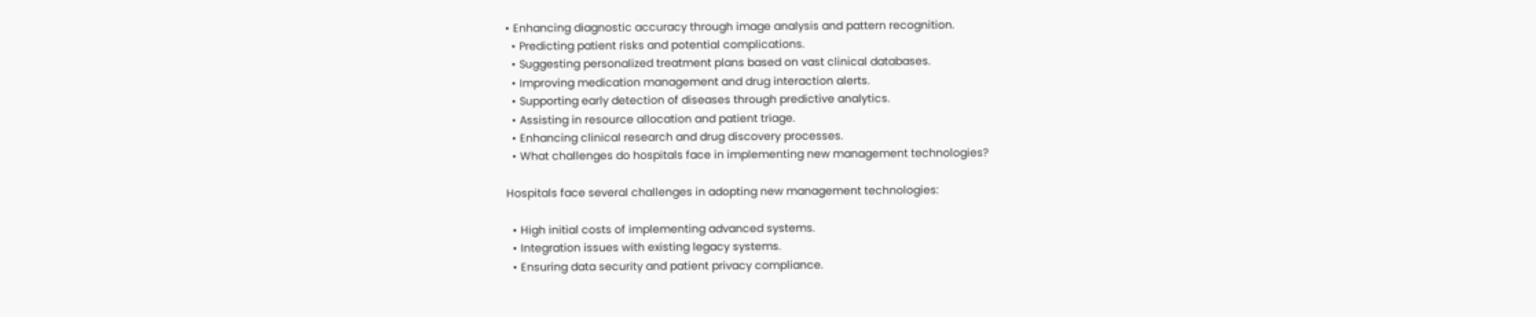• Enhancing diagnostic accuracy through image analysis and pattern recognition.
  • Predicting patient risks and potential complications.
  • Suggesting personalized treatment plans based on vast clinical databases.
  • Improving medication management and drug interaction alerts.
  • Supporting early detection of diseases through predictive analytics.
  • Assisting in resource allocation and patient triage.
  • Enhancing clinical research and drug discovery processes.
  • What challenges do hospitals face in implementing new management technologies?

Hospitals face several challenges in adopting new management technologies:

  • High initial costs of implementing advanced systems.
  • Integration issues with existing legacy systems.
  • Ensuring data security and patient privacy compliance.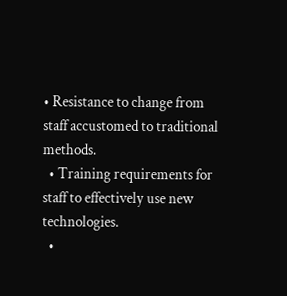• Resistance to change from staff accustomed to traditional methods.
  • Training requirements for staff to effectively use new technologies.
  •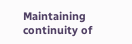Maintaining continuity of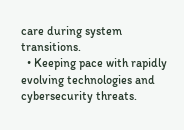care during system transitions.
  • Keeping pace with rapidly evolving technologies and cybersecurity threats.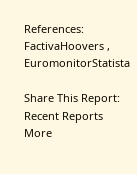References: FactivaHoovers , EuromonitorStatista

Share This Report:
Recent Reports
More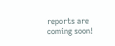reports are coming soon!